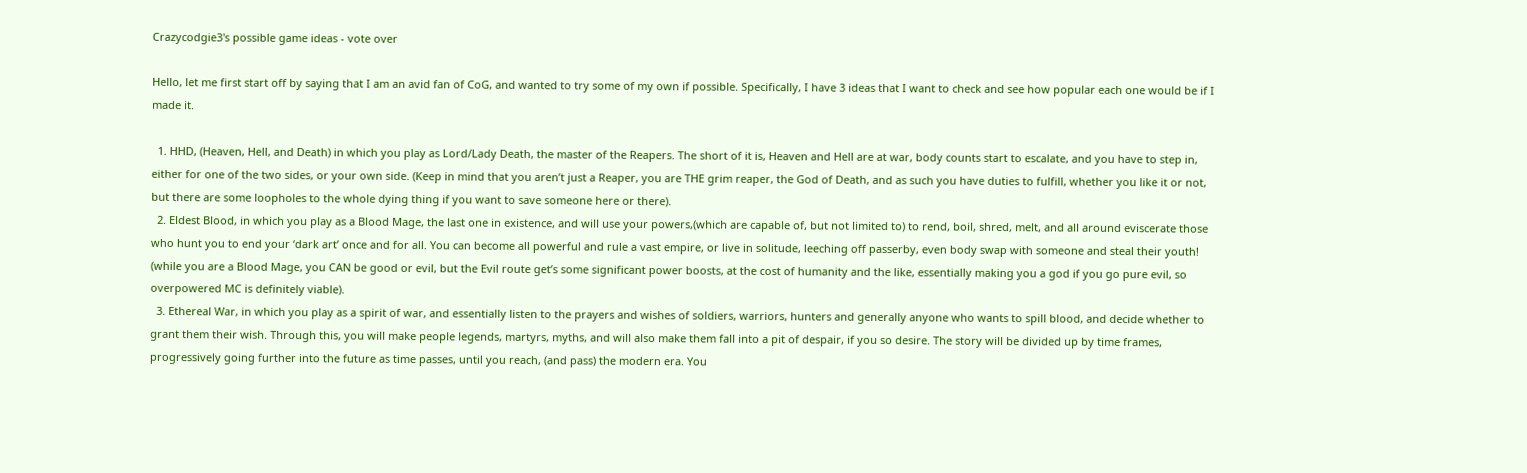Crazycodgie3's possible game ideas - vote over

Hello, let me first start off by saying that I am an avid fan of CoG, and wanted to try some of my own if possible. Specifically, I have 3 ideas that I want to check and see how popular each one would be if I made it.

  1. HHD, (Heaven, Hell, and Death) in which you play as Lord/Lady Death, the master of the Reapers. The short of it is, Heaven and Hell are at war, body counts start to escalate, and you have to step in, either for one of the two sides, or your own side. (Keep in mind that you aren’t just a Reaper, you are THE grim reaper, the God of Death, and as such you have duties to fulfill, whether you like it or not, but there are some loopholes to the whole dying thing if you want to save someone here or there).
  2. Eldest Blood, in which you play as a Blood Mage, the last one in existence, and will use your powers,(which are capable of, but not limited to) to rend, boil, shred, melt, and all around eviscerate those who hunt you to end your ‘dark art’ once and for all. You can become all powerful and rule a vast empire, or live in solitude, leeching off passerby, even body swap with someone and steal their youth! (while you are a Blood Mage, you CAN be good or evil, but the Evil route get’s some significant power boosts, at the cost of humanity and the like, essentially making you a god if you go pure evil, so overpowered MC is definitely viable).
  3. Ethereal War, in which you play as a spirit of war, and essentially listen to the prayers and wishes of soldiers, warriors, hunters and generally anyone who wants to spill blood, and decide whether to grant them their wish. Through this, you will make people legends, martyrs, myths, and will also make them fall into a pit of despair, if you so desire. The story will be divided up by time frames, progressively going further into the future as time passes, until you reach, (and pass) the modern era. You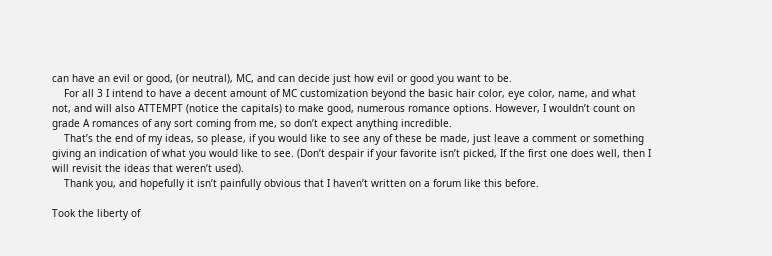can have an evil or good, (or neutral), MC, and can decide just how evil or good you want to be.
    For all 3 I intend to have a decent amount of MC customization beyond the basic hair color, eye color, name, and what not, and will also ATTEMPT (notice the capitals) to make good, numerous romance options. However, I wouldn’t count on grade A romances of any sort coming from me, so don’t expect anything incredible.
    That’s the end of my ideas, so please, if you would like to see any of these be made, just leave a comment or something giving an indication of what you would like to see. (Don’t despair if your favorite isn’t picked, If the first one does well, then I will revisit the ideas that weren’t used).
    Thank you, and hopefully it isn’t painfully obvious that I haven’t written on a forum like this before.

Took the liberty of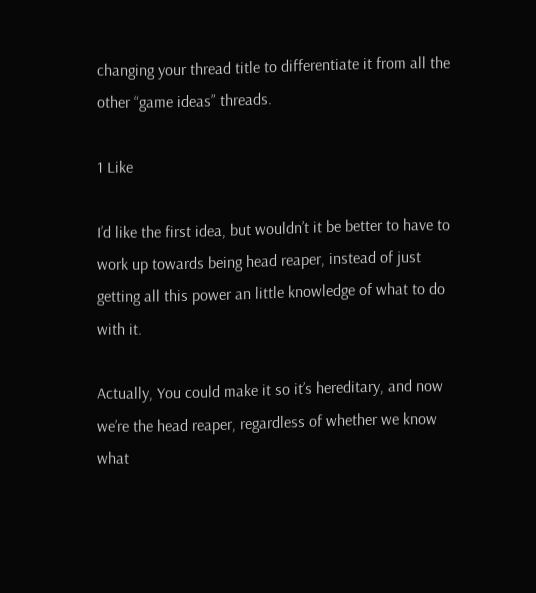changing your thread title to differentiate it from all the other “game ideas” threads.

1 Like

I’d like the first idea, but wouldn’t it be better to have to work up towards being head reaper, instead of just getting all this power an little knowledge of what to do with it.

Actually, You could make it so it’s hereditary, and now we’re the head reaper, regardless of whether we know what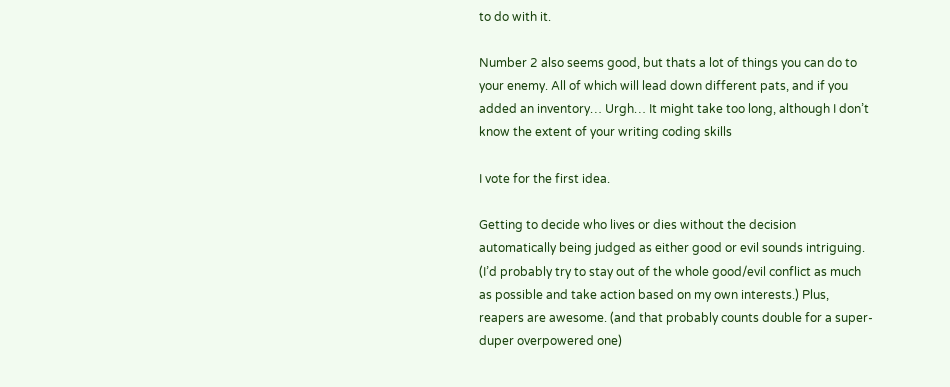to do with it.

Number 2 also seems good, but thats a lot of things you can do to your enemy. All of which will lead down different pats, and if you added an inventory… Urgh… It might take too long, although I don’t know the extent of your writing coding skills

I vote for the first idea.

Getting to decide who lives or dies without the decision automatically being judged as either good or evil sounds intriguing. (I’d probably try to stay out of the whole good/evil conflict as much as possible and take action based on my own interests.) Plus, reapers are awesome. (and that probably counts double for a super-duper overpowered one)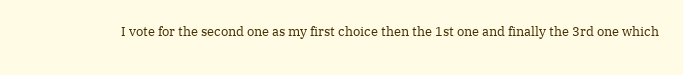I vote for the second one as my first choice then the 1st one and finally the 3rd one which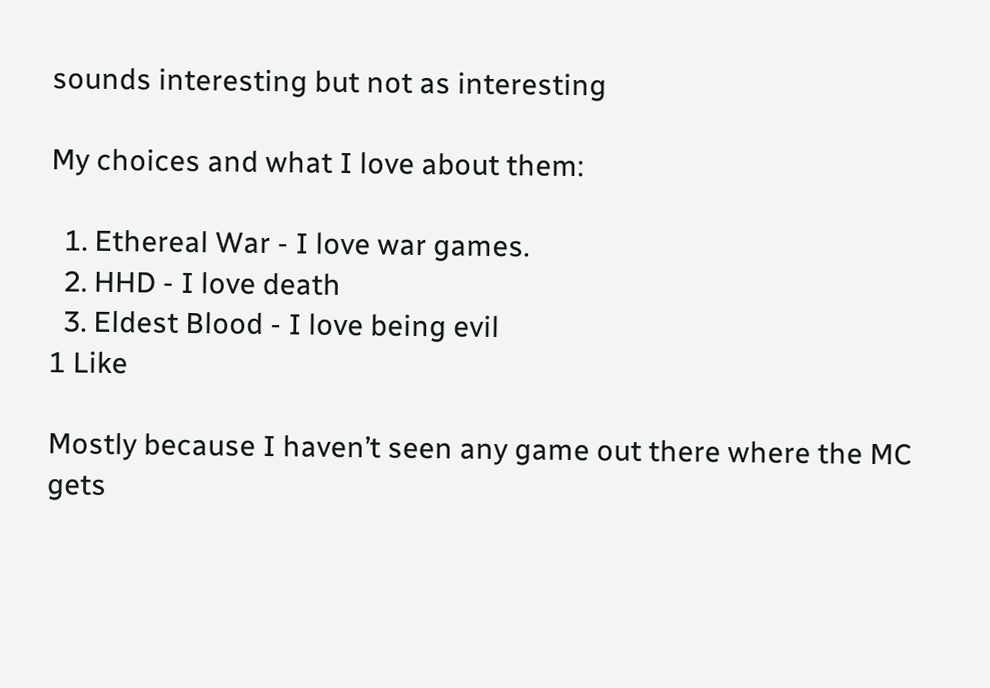sounds interesting but not as interesting

My choices and what I love about them:

  1. Ethereal War - I love war games.
  2. HHD - I love death
  3. Eldest Blood - I love being evil
1 Like

Mostly because I haven’t seen any game out there where the MC gets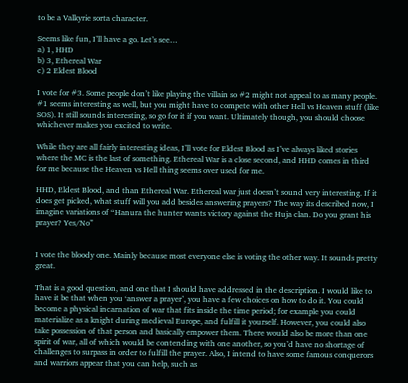to be a Valkyrie sorta character.

Seems like fun, I’ll have a go. Let’s see…
a) 1, HHD
b) 3, Ethereal War
c) 2 Eldest Blood

I vote for #3. Some people don’t like playing the villain so #2 might not appeal to as many people. #1 seems interesting as well, but you might have to compete with other Hell vs Heaven stuff (like SOS). It still sounds interesting, so go for it if you want. Ultimately though, you should choose whichever makes you excited to write.

While they are all fairly interesting ideas, I’ll vote for Eldest Blood as I’ve always liked stories where the MC is the last of something. Ethereal War is a close second, and HHD comes in third for me because the Heaven vs Hell thing seems over used for me.

HHD, Eldest Blood, and than Ethereal War. Ethereal war just doesn’t sound very interesting. If it does get picked, what stuff will you add besides answering prayers? The way its described now, I imagine variations of “Hanura the hunter wants victory against the Huja clan. Do you grant his prayer? Yes/No”


I vote the bloody one. Mainly because most everyone else is voting the other way. It sounds pretty great.

That is a good question, and one that I should have addressed in the description. I would like to have it be that when you ‘answer a prayer’, you have a few choices on how to do it. You could become a physical incarnation of war that fits inside the time period; for example you could materialize as a knight during medieval Europe, and fulfill it yourself. However, you could also take possession of that person and basically empower them. There would also be more than one spirit of war, all of which would be contending with one another, so you’d have no shortage of challenges to surpass in order to fulfill the prayer. Also, I intend to have some famous conquerors and warriors appear that you can help, such as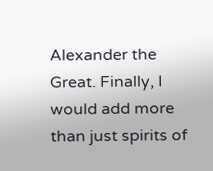Alexander the Great. Finally, I would add more than just spirits of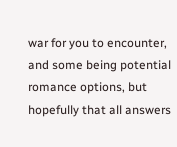war for you to encounter, and some being potential romance options, but hopefully that all answers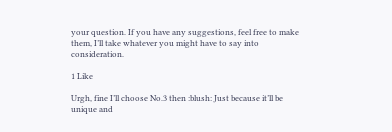your question. If you have any suggestions, feel free to make them, I’ll take whatever you might have to say into consideration.

1 Like

Urgh, fine I’ll choose No.3 then :blush: Just because it’ll be unique and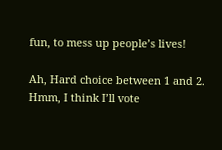fun, to mess up people’s lives!

Ah, Hard choice between 1 and 2. Hmm, I think I’ll vote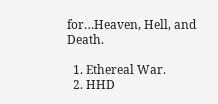for…Heaven, Hell, and Death.

  1. Ethereal War.
  2. HHD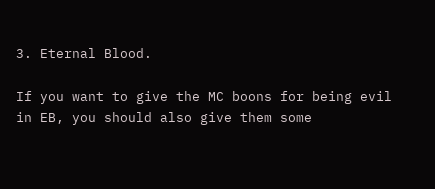3. Eternal Blood.

If you want to give the MC boons for being evil in EB, you should also give them some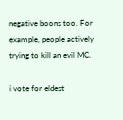negative boons too. For example, people actively trying to kill an evil MC.

i vote for eldest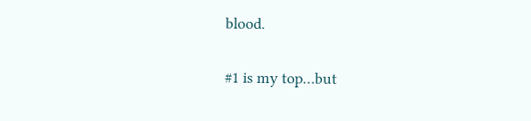blood.

#1 is my top…but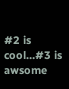#2 is cool…#3 is awsome